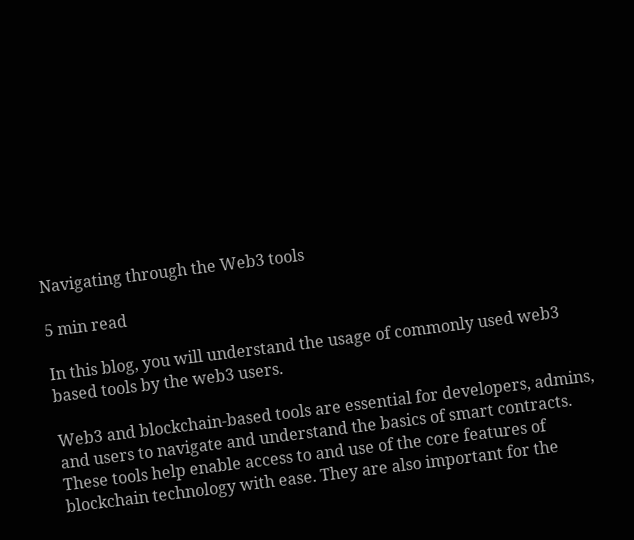Navigating through the Web3 tools

5 min read

In this blog, you will understand the usage of commonly used web3 based tools by the web3 users.

Web3 and blockchain-based tools are essential for developers, admins, and users to navigate and understand the basics of smart contracts. These tools help enable access to and use of the core features of blockchain technology with ease. They are also important for the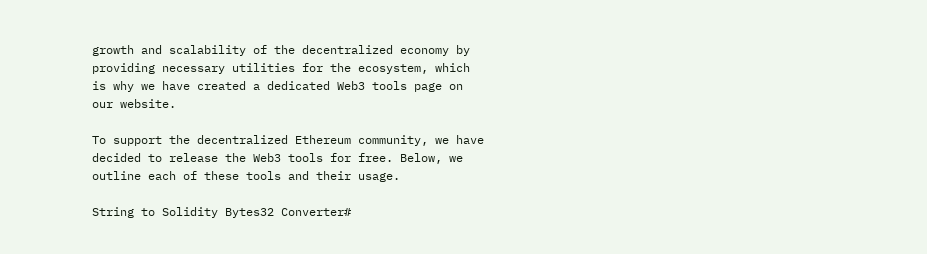growth and scalability of the decentralized economy by providing necessary utilities for the ecosystem, which is why we have created a dedicated Web3 tools page on our website.

To support the decentralized Ethereum community, we have decided to release the Web3 tools for free. Below, we outline each of these tools and their usage.

String to Solidity Bytes32 Converter#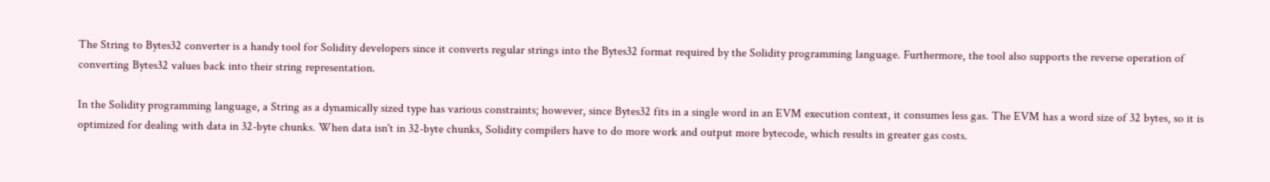The String to Bytes32 converter is a handy tool for Solidity developers since it converts regular strings into the Bytes32 format required by the Solidity programming language. Furthermore, the tool also supports the reverse operation of converting Bytes32 values back into their string representation.

In the Solidity programming language, a String as a dynamically sized type has various constraints; however, since Bytes32 fits in a single word in an EVM execution context, it consumes less gas. The EVM has a word size of 32 bytes, so it is optimized for dealing with data in 32-byte chunks. When data isn't in 32-byte chunks, Solidity compilers have to do more work and output more bytecode, which results in greater gas costs.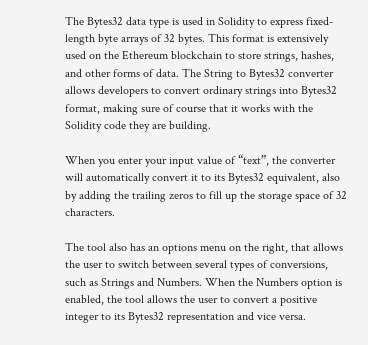The Bytes32 data type is used in Solidity to express fixed-length byte arrays of 32 bytes. This format is extensively used on the Ethereum blockchain to store strings, hashes, and other forms of data. The String to Bytes32 converter allows developers to convert ordinary strings into Bytes32 format, making sure of course that it works with the Solidity code they are building.

When you enter your input value of “text”, the converter will automatically convert it to its Bytes32 equivalent, also by adding the trailing zeros to fill up the storage space of 32 characters.

The tool also has an options menu on the right, that allows the user to switch between several types of conversions, such as Strings and Numbers. When the Numbers option is enabled, the tool allows the user to convert a positive integer to its Bytes32 representation and vice versa.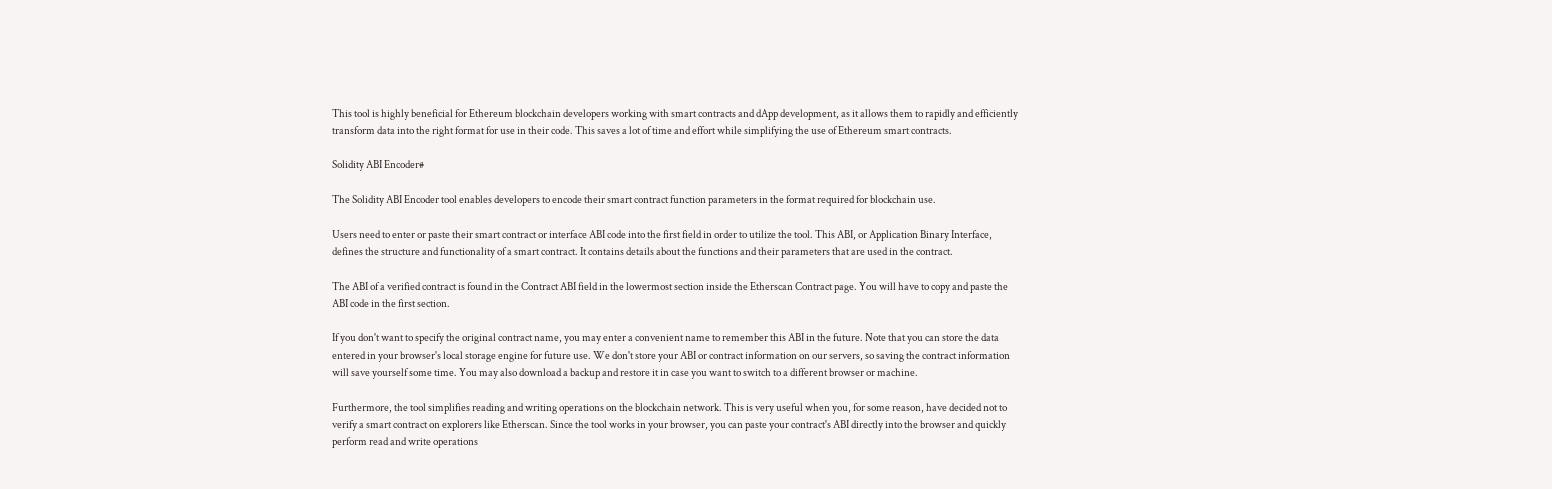This tool is highly beneficial for Ethereum blockchain developers working with smart contracts and dApp development, as it allows them to rapidly and efficiently transform data into the right format for use in their code. This saves a lot of time and effort while simplifying the use of Ethereum smart contracts.

Solidity ABI Encoder#

The Solidity ABI Encoder tool enables developers to encode their smart contract function parameters in the format required for blockchain use.

Users need to enter or paste their smart contract or interface ABI code into the first field in order to utilize the tool. This ABI, or Application Binary Interface, defines the structure and functionality of a smart contract. It contains details about the functions and their parameters that are used in the contract.

The ABI of a verified contract is found in the Contract ABI field in the lowermost section inside the Etherscan Contract page. You will have to copy and paste the ABI code in the first section.

If you don't want to specify the original contract name, you may enter a convenient name to remember this ABI in the future. Note that you can store the data entered in your browser's local storage engine for future use. We don't store your ABI or contract information on our servers, so saving the contract information will save yourself some time. You may also download a backup and restore it in case you want to switch to a different browser or machine.

Furthermore, the tool simplifies reading and writing operations on the blockchain network. This is very useful when you, for some reason, have decided not to verify a smart contract on explorers like Etherscan. Since the tool works in your browser, you can paste your contract's ABI directly into the browser and quickly perform read and write operations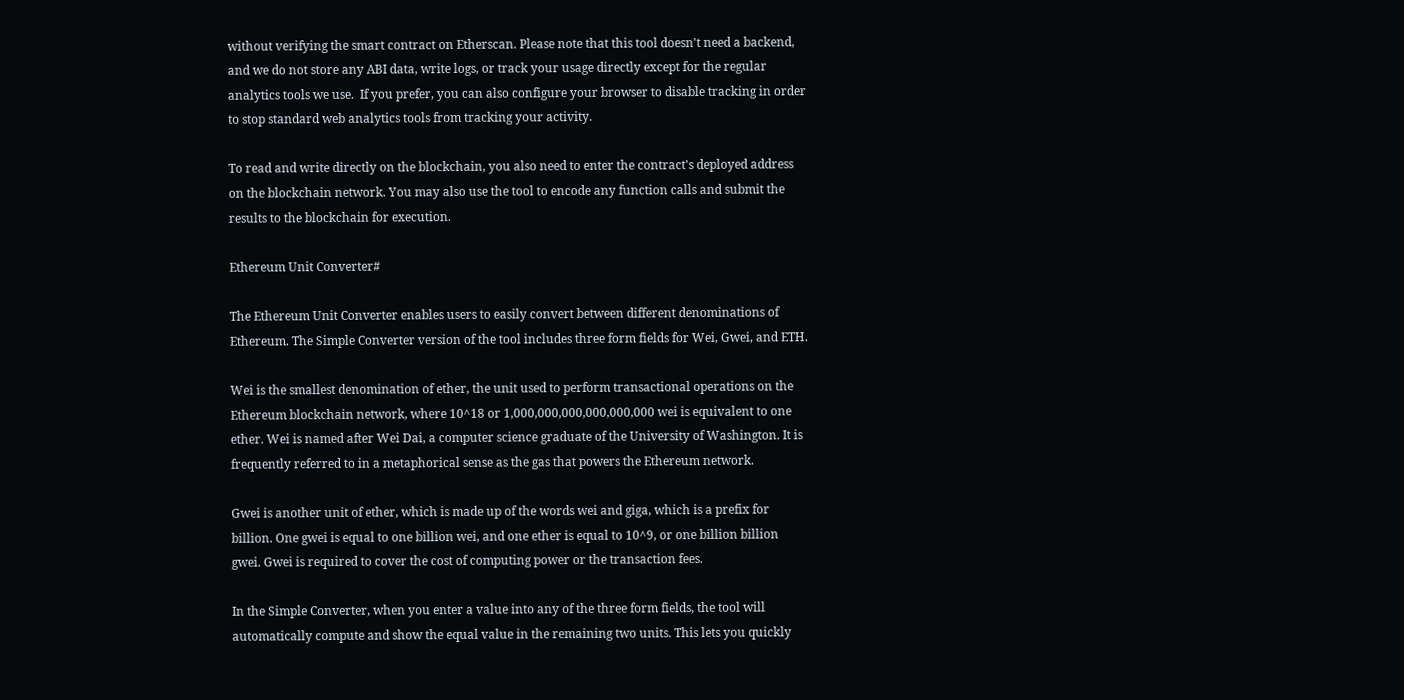without verifying the smart contract on Etherscan. Please note that this tool doesn't need a backend, and we do not store any ABI data, write logs, or track your usage directly except for the regular analytics tools we use.  If you prefer, you can also configure your browser to disable tracking in order to stop standard web analytics tools from tracking your activity.

To read and write directly on the blockchain, you also need to enter the contract's deployed address on the blockchain network. You may also use the tool to encode any function calls and submit the results to the blockchain for execution.

Ethereum Unit Converter#

The Ethereum Unit Converter enables users to easily convert between different denominations of Ethereum. The Simple Converter version of the tool includes three form fields for Wei, Gwei, and ETH.

Wei is the smallest denomination of ether, the unit used to perform transactional operations on the Ethereum blockchain network, where 10^18 or 1,000,000,000,000,000,000 wei is equivalent to one ether. Wei is named after Wei Dai, a computer science graduate of the University of Washington. It is frequently referred to in a metaphorical sense as the gas that powers the Ethereum network.

Gwei is another unit of ether, which is made up of the words wei and giga, which is a prefix for billion. One gwei is equal to one billion wei, and one ether is equal to 10^9, or one billion billion gwei. Gwei is required to cover the cost of computing power or the transaction fees.

In the Simple Converter, when you enter a value into any of the three form fields, the tool will automatically compute and show the equal value in the remaining two units. This lets you quickly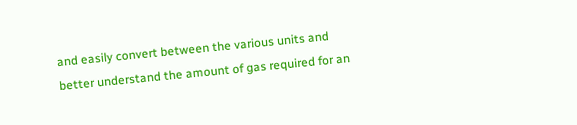and easily convert between the various units and better understand the amount of gas required for an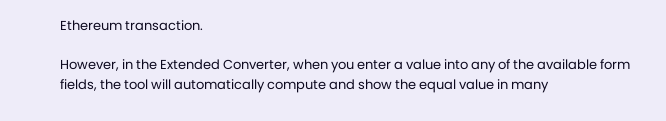Ethereum transaction.

However, in the Extended Converter, when you enter a value into any of the available form fields, the tool will automatically compute and show the equal value in many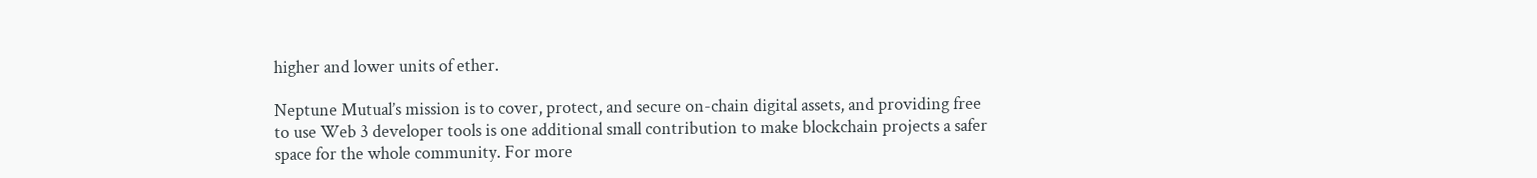higher and lower units of ether.

Neptune Mutual’s mission is to cover, protect, and secure on-chain digital assets, and providing free to use Web 3 developer tools is one additional small contribution to make blockchain projects a safer space for the whole community. For more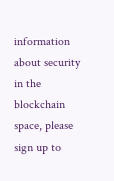information about security in the blockchain space, please sign up to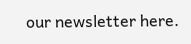our newsletter here.